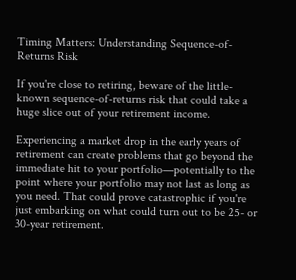Timing Matters: Understanding Sequence-of-Returns Risk

If you're close to retiring, beware of the little-known sequence-of-returns risk that could take a huge slice out of your retirement income.

Experiencing a market drop in the early years of retirement can create problems that go beyond the immediate hit to your portfolio—potentially to the point where your portfolio may not last as long as you need. That could prove catastrophic if you're just embarking on what could turn out to be 25- or 30-year retirement.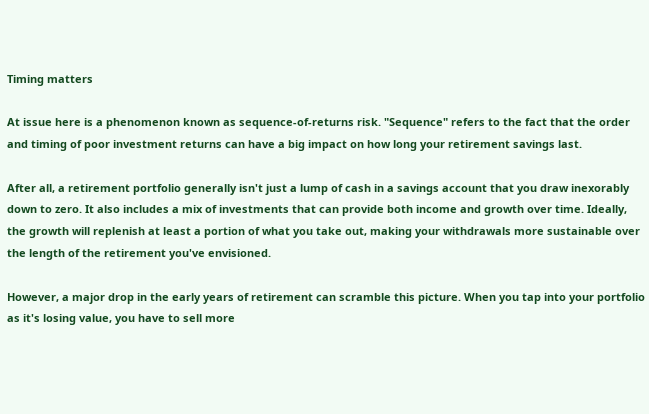Timing matters

At issue here is a phenomenon known as sequence-of-returns risk. "Sequence" refers to the fact that the order and timing of poor investment returns can have a big impact on how long your retirement savings last.

After all, a retirement portfolio generally isn't just a lump of cash in a savings account that you draw inexorably down to zero. It also includes a mix of investments that can provide both income and growth over time. Ideally, the growth will replenish at least a portion of what you take out, making your withdrawals more sustainable over the length of the retirement you've envisioned.

However, a major drop in the early years of retirement can scramble this picture. When you tap into your portfolio as it's losing value, you have to sell more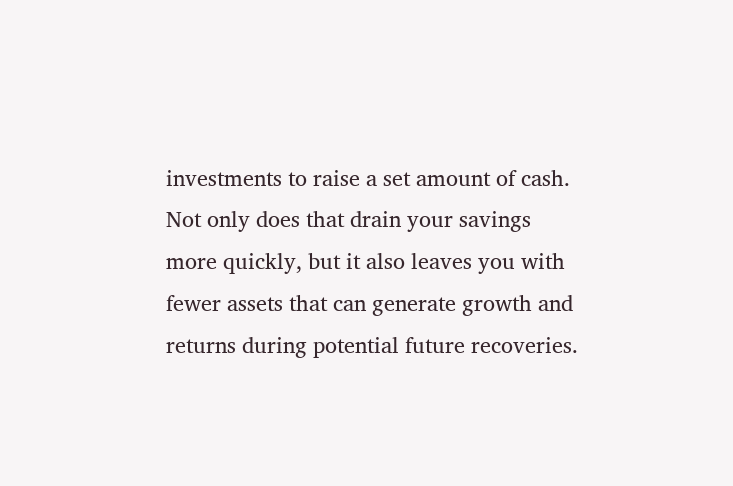investments to raise a set amount of cash. Not only does that drain your savings more quickly, but it also leaves you with fewer assets that can generate growth and returns during potential future recoveries.